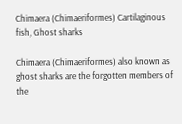Chimaera (Chimaeriformes) Cartilaginous fish, Ghost sharks

Chimaera (Chimaeriformes) also known as ghost sharks are the forgotten members of the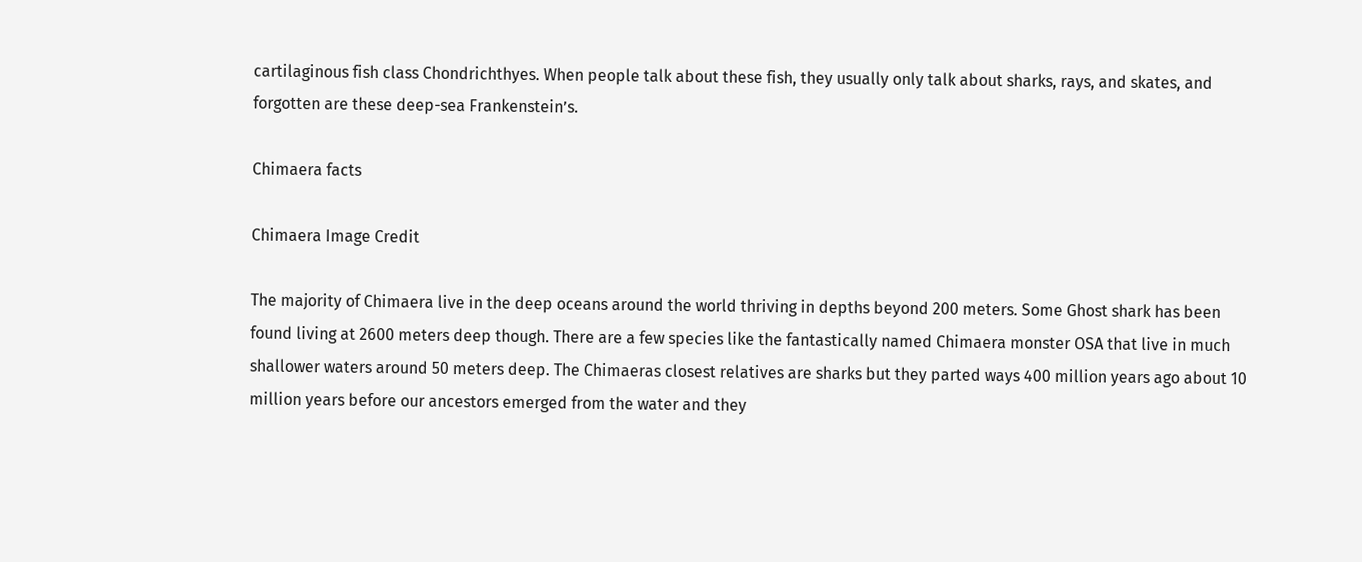cartilaginous fish class Chondrichthyes. When people talk about these fish, they usually only talk about sharks, rays, and skates, and forgotten are these deep-sea Frankenstein’s.

Chimaera facts

Chimaera Image Credit

The majority of Chimaera live in the deep oceans around the world thriving in depths beyond 200 meters. Some Ghost shark has been found living at 2600 meters deep though. There are a few species like the fantastically named Chimaera monster OSA that live in much shallower waters around 50 meters deep. The Chimaeras closest relatives are sharks but they parted ways 400 million years ago about 10 million years before our ancestors emerged from the water and they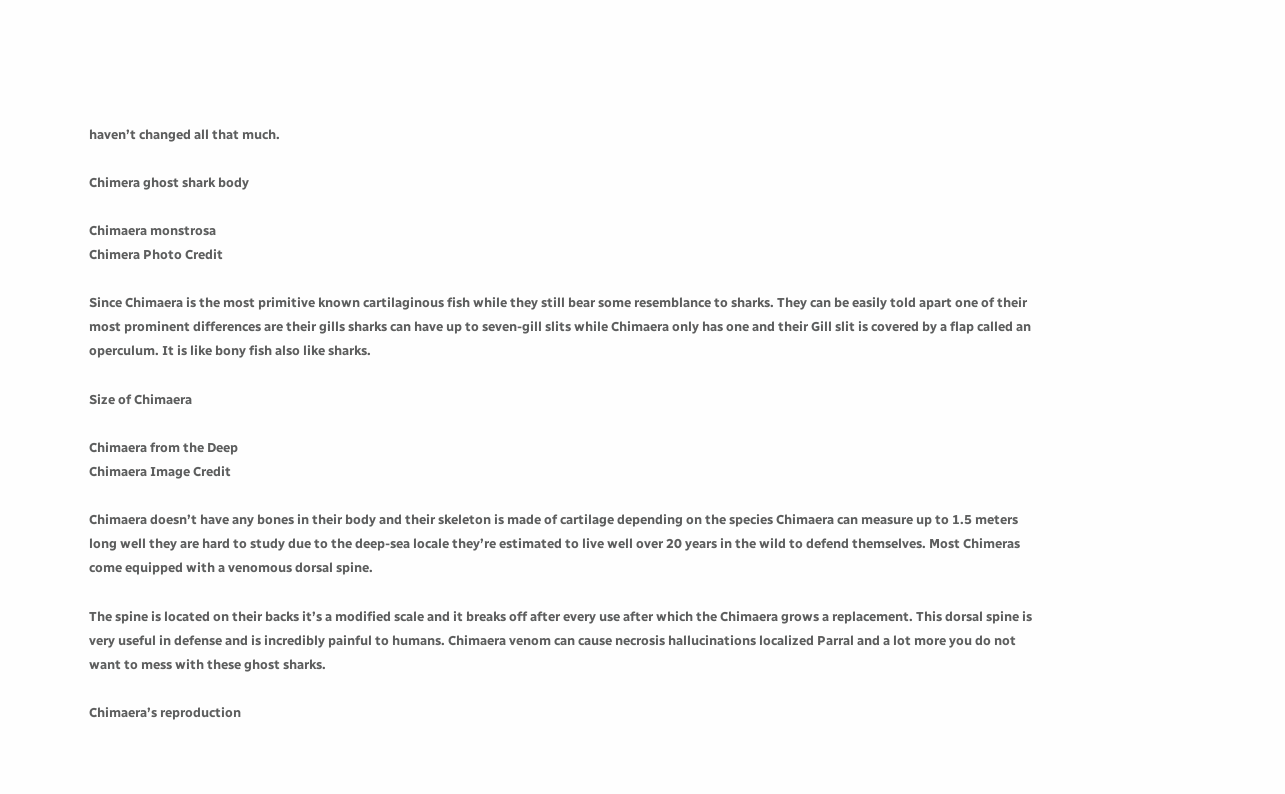haven’t changed all that much.

Chimera ghost shark body

Chimaera monstrosa
Chimera Photo Credit

Since Chimaera is the most primitive known cartilaginous fish while they still bear some resemblance to sharks. They can be easily told apart one of their most prominent differences are their gills sharks can have up to seven-gill slits while Chimaera only has one and their Gill slit is covered by a flap called an operculum. It is like bony fish also like sharks.

Size of Chimaera

Chimaera from the Deep
Chimaera Image Credit

Chimaera doesn’t have any bones in their body and their skeleton is made of cartilage depending on the species Chimaera can measure up to 1.5 meters long well they are hard to study due to the deep-sea locale they’re estimated to live well over 20 years in the wild to defend themselves. Most Chimeras come equipped with a venomous dorsal spine.

The spine is located on their backs it’s a modified scale and it breaks off after every use after which the Chimaera grows a replacement. This dorsal spine is very useful in defense and is incredibly painful to humans. Chimaera venom can cause necrosis hallucinations localized Parral and a lot more you do not want to mess with these ghost sharks.

Chimaera’s reproduction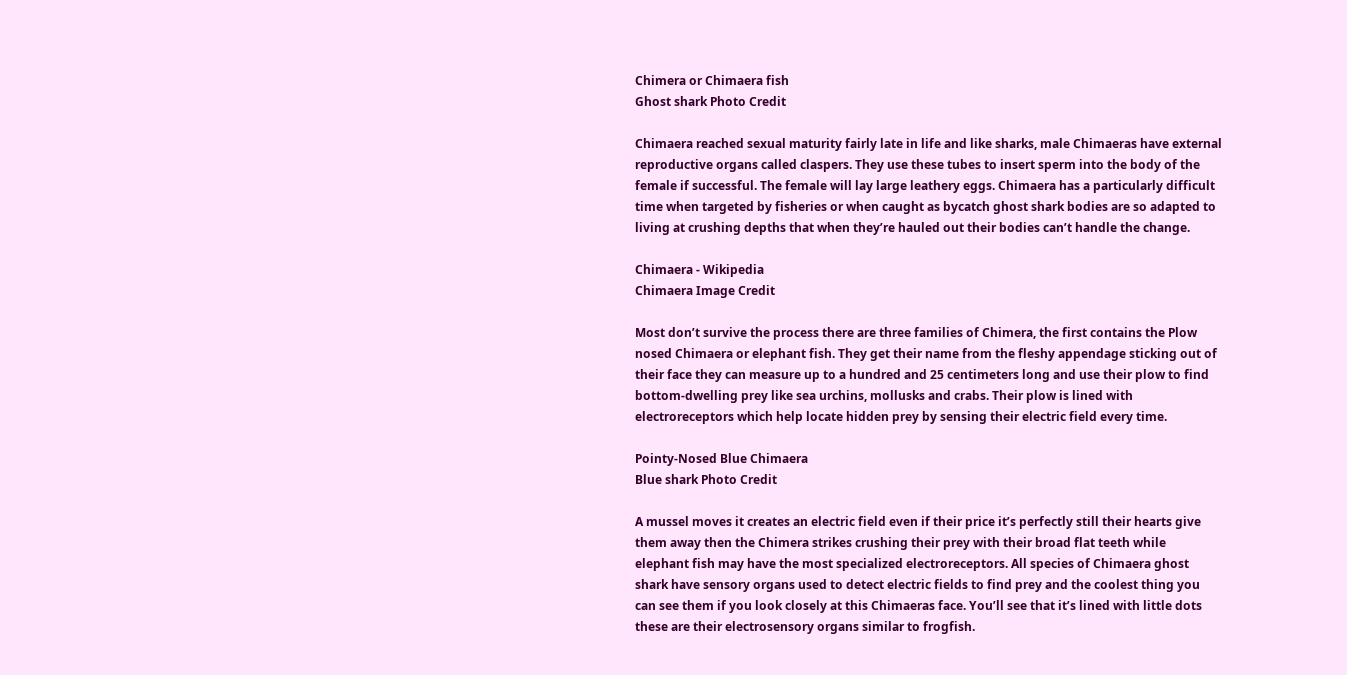Chimera or Chimaera fish
Ghost shark Photo Credit

Chimaera reached sexual maturity fairly late in life and like sharks, male Chimaeras have external reproductive organs called claspers. They use these tubes to insert sperm into the body of the female if successful. The female will lay large leathery eggs. Chimaera has a particularly difficult time when targeted by fisheries or when caught as bycatch ghost shark bodies are so adapted to living at crushing depths that when they’re hauled out their bodies can’t handle the change.

Chimaera - Wikipedia
Chimaera Image Credit

Most don’t survive the process there are three families of Chimera, the first contains the Plow nosed Chimaera or elephant fish. They get their name from the fleshy appendage sticking out of their face they can measure up to a hundred and 25 centimeters long and use their plow to find bottom-dwelling prey like sea urchins, mollusks and crabs. Their plow is lined with electroreceptors which help locate hidden prey by sensing their electric field every time.

Pointy-Nosed Blue Chimaera
Blue shark Photo Credit

A mussel moves it creates an electric field even if their price it’s perfectly still their hearts give them away then the Chimera strikes crushing their prey with their broad flat teeth while elephant fish may have the most specialized electroreceptors. All species of Chimaera ghost shark have sensory organs used to detect electric fields to find prey and the coolest thing you can see them if you look closely at this Chimaeras face. You’ll see that it’s lined with little dots these are their electrosensory organs similar to frogfish.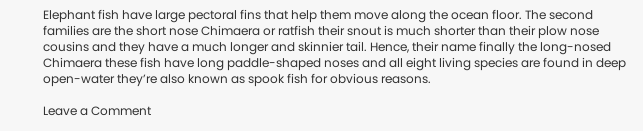Elephant fish have large pectoral fins that help them move along the ocean floor. The second families are the short nose Chimaera or ratfish their snout is much shorter than their plow nose cousins and they have a much longer and skinnier tail. Hence, their name finally the long-nosed Chimaera these fish have long paddle-shaped noses and all eight living species are found in deep open-water they’re also known as spook fish for obvious reasons.

Leave a Comment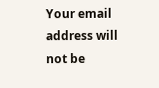Your email address will not be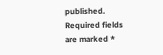published. Required fields are marked *